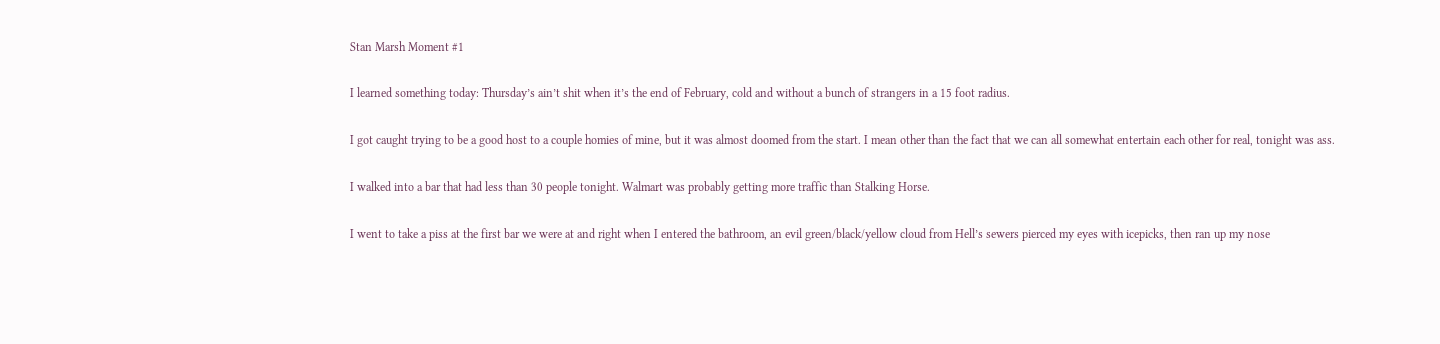Stan Marsh Moment #1

I learned something today: Thursday’s ain’t shit when it’s the end of February, cold and without a bunch of strangers in a 15 foot radius.

I got caught trying to be a good host to a couple homies of mine, but it was almost doomed from the start. I mean other than the fact that we can all somewhat entertain each other for real, tonight was ass.

I walked into a bar that had less than 30 people tonight. Walmart was probably getting more traffic than Stalking Horse.

I went to take a piss at the first bar we were at and right when I entered the bathroom, an evil green/black/yellow cloud from Hell’s sewers pierced my eyes with icepicks, then ran up my nose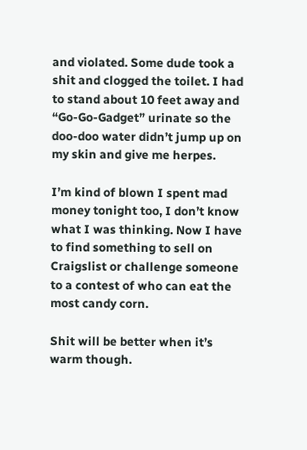and violated. Some dude took a shit and clogged the toilet. I had to stand about 10 feet away and “Go-Go-Gadget” urinate so the doo-doo water didn’t jump up on my skin and give me herpes.

I’m kind of blown I spent mad money tonight too, I don’t know what I was thinking. Now I have to find something to sell on Craigslist or challenge someone to a contest of who can eat the most candy corn.

Shit will be better when it’s warm though.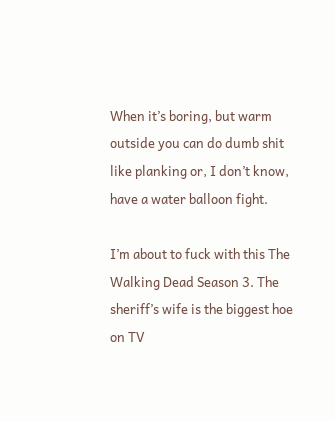When it’s boring, but warm outside you can do dumb shit like planking or, I don’t know, have a water balloon fight.

I’m about to fuck with this The Walking Dead Season 3. The sheriff’s wife is the biggest hoe on TV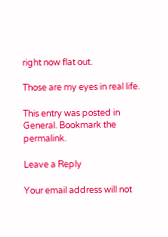right now flat out.

Those are my eyes in real life.

This entry was posted in General. Bookmark the permalink.

Leave a Reply

Your email address will not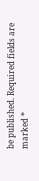be published. Required fields are marked *